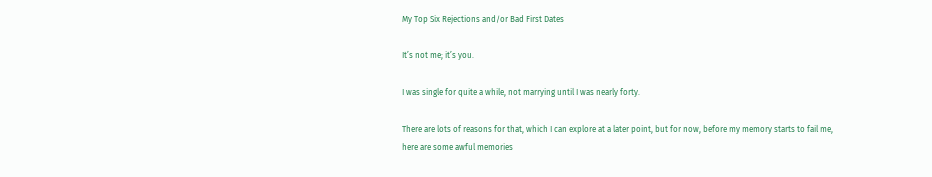My Top Six Rejections and/or Bad First Dates

It’s not me; it’s you.

I was single for quite a while, not marrying until I was nearly forty.

There are lots of reasons for that, which I can explore at a later point, but for now, before my memory starts to fail me, here are some awful memories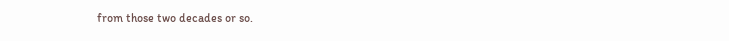from those two decades or so.